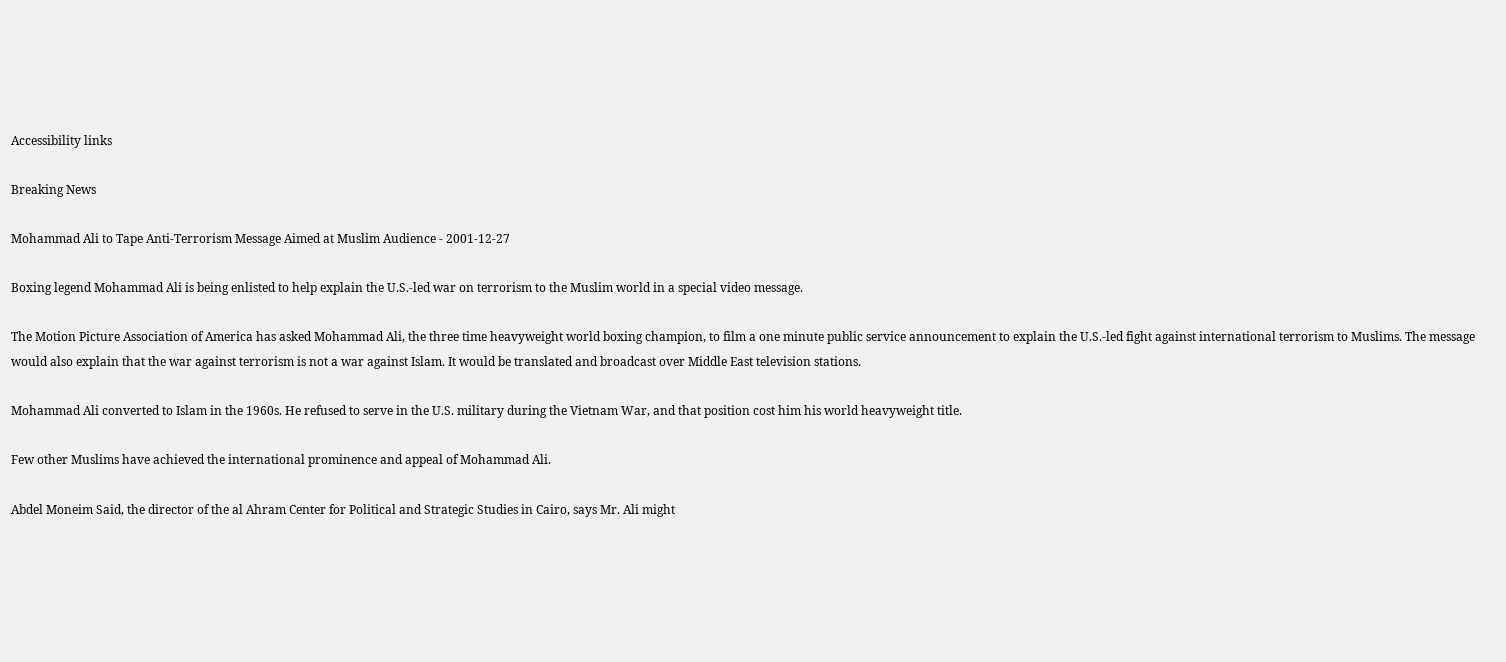Accessibility links

Breaking News

Mohammad Ali to Tape Anti-Terrorism Message Aimed at Muslim Audience - 2001-12-27

Boxing legend Mohammad Ali is being enlisted to help explain the U.S.-led war on terrorism to the Muslim world in a special video message.

The Motion Picture Association of America has asked Mohammad Ali, the three time heavyweight world boxing champion, to film a one minute public service announcement to explain the U.S.-led fight against international terrorism to Muslims. The message would also explain that the war against terrorism is not a war against Islam. It would be translated and broadcast over Middle East television stations.

Mohammad Ali converted to Islam in the 1960s. He refused to serve in the U.S. military during the Vietnam War, and that position cost him his world heavyweight title.

Few other Muslims have achieved the international prominence and appeal of Mohammad Ali.

Abdel Moneim Said, the director of the al Ahram Center for Political and Strategic Studies in Cairo, says Mr. Ali might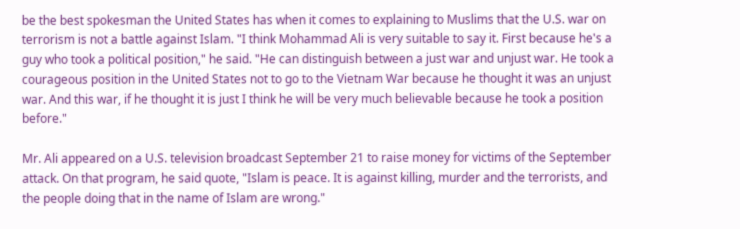be the best spokesman the United States has when it comes to explaining to Muslims that the U.S. war on terrorism is not a battle against Islam. "I think Mohammad Ali is very suitable to say it. First because he's a guy who took a political position," he said. "He can distinguish between a just war and unjust war. He took a courageous position in the United States not to go to the Vietnam War because he thought it was an unjust war. And this war, if he thought it is just I think he will be very much believable because he took a position before."

Mr. Ali appeared on a U.S. television broadcast September 21 to raise money for victims of the September attack. On that program, he said quote, "Islam is peace. It is against killing, murder and the terrorists, and the people doing that in the name of Islam are wrong."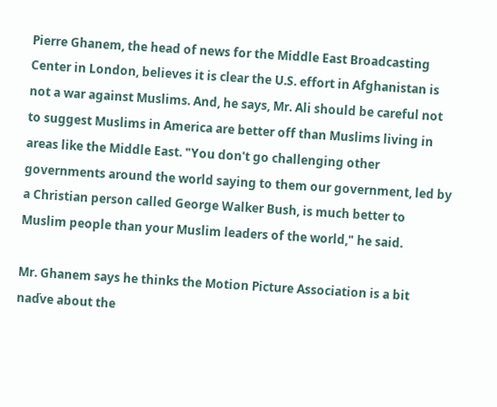Pierre Ghanem, the head of news for the Middle East Broadcasting Center in London, believes it is clear the U.S. effort in Afghanistan is not a war against Muslims. And, he says, Mr. Ali should be careful not to suggest Muslims in America are better off than Muslims living in areas like the Middle East. "You don't go challenging other governments around the world saying to them our government, led by a Christian person called George Walker Bush, is much better to Muslim people than your Muslim leaders of the world," he said.

Mr. Ghanem says he thinks the Motion Picture Association is a bit naďve about the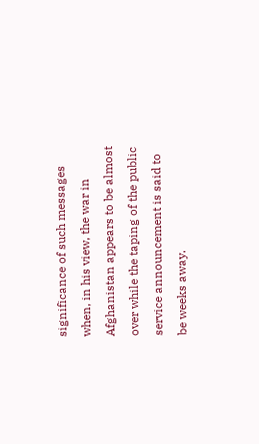significance of such messages when, in his view, the war in Afghanistan appears to be almost over while the taping of the public service announcement is said to be weeks away.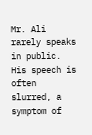Mr. Ali rarely speaks in public. His speech is often slurred, a symptom of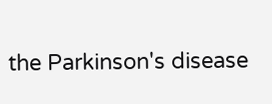the Parkinson's disease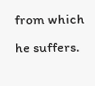from which he suffers.